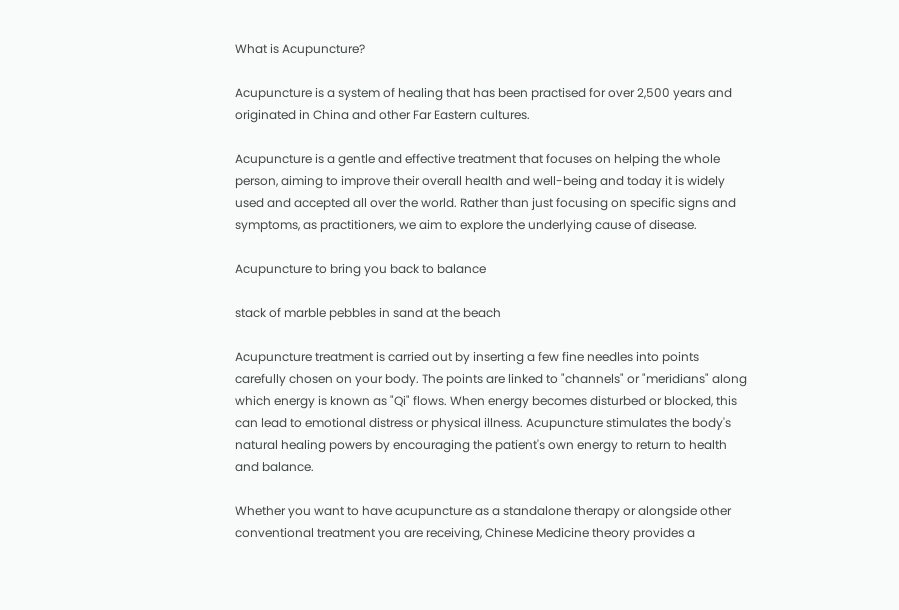What is Acupuncture?

Acupuncture is a system of healing that has been practised for over 2,500 years and originated in China and other Far Eastern cultures.

Acupuncture is a gentle and effective treatment that focuses on helping the whole person, aiming to improve their overall health and well-being and today it is widely used and accepted all over the world. Rather than just focusing on specific signs and symptoms, as practitioners, we aim to explore the underlying cause of disease.

Acupuncture to bring you back to balance

stack of marble pebbles in sand at the beach

Acupuncture treatment is carried out by inserting a few fine needles into points carefully chosen on your body. The points are linked to "channels" or "meridians" along which energy is known as "Qi" flows. When energy becomes disturbed or blocked, this can lead to emotional distress or physical illness. Acupuncture stimulates the body's natural healing powers by encouraging the patient's own energy to return to health and balance.

Whether you want to have acupuncture as a standalone therapy or alongside other conventional treatment you are receiving, Chinese Medicine theory provides a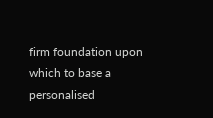firm foundation upon which to base a personalised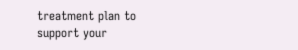treatment plan to support your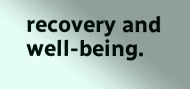recovery and well-being.